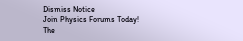Dismiss Notice
Join Physics Forums Today!
The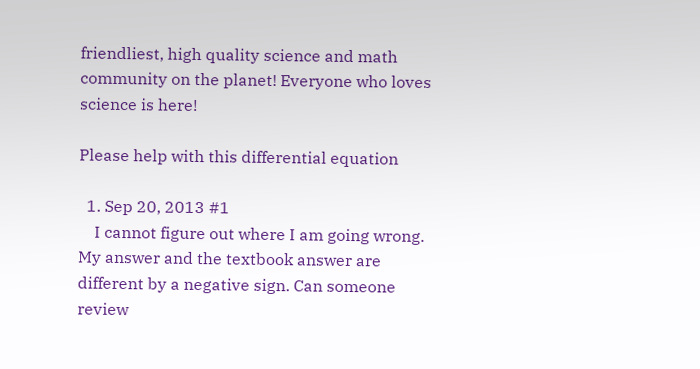friendliest, high quality science and math community on the planet! Everyone who loves science is here!

Please help with this differential equation

  1. Sep 20, 2013 #1
    I cannot figure out where I am going wrong. My answer and the textbook answer are different by a negative sign. Can someone review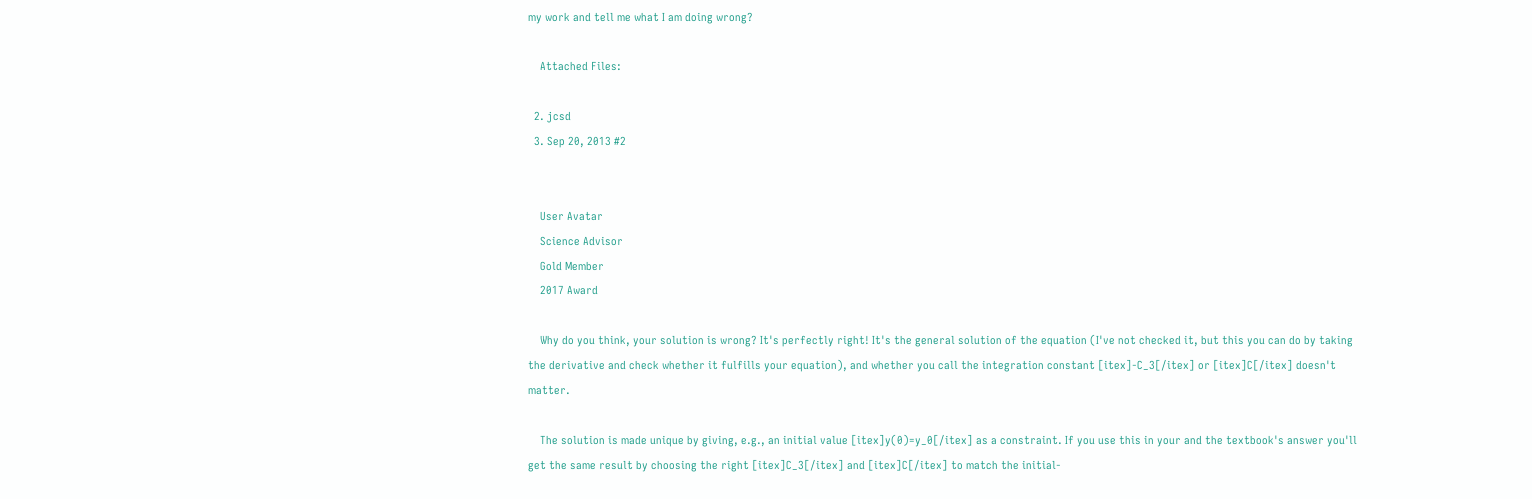my work and tell me what I am doing wrong?

    Attached Files:

  2. jcsd
  3. Sep 20, 2013 #2


    User Avatar
    Science Advisor
    Gold Member
    2017 Award

    Why do you think, your solution is wrong? It's perfectly right! It's the general solution of the equation (I've not checked it, but this you can do by taking the derivative and check whether it fulfills your equation), and whether you call the integration constant [itex]-C_3[/itex] or [itex]C[/itex] doesn't matter.

    The solution is made unique by giving, e.g., an initial value [itex]y(0)=y_0[/itex] as a constraint. If you use this in your and the textbook's answer you'll get the same result by choosing the right [itex]C_3[/itex] and [itex]C[/itex] to match the initial-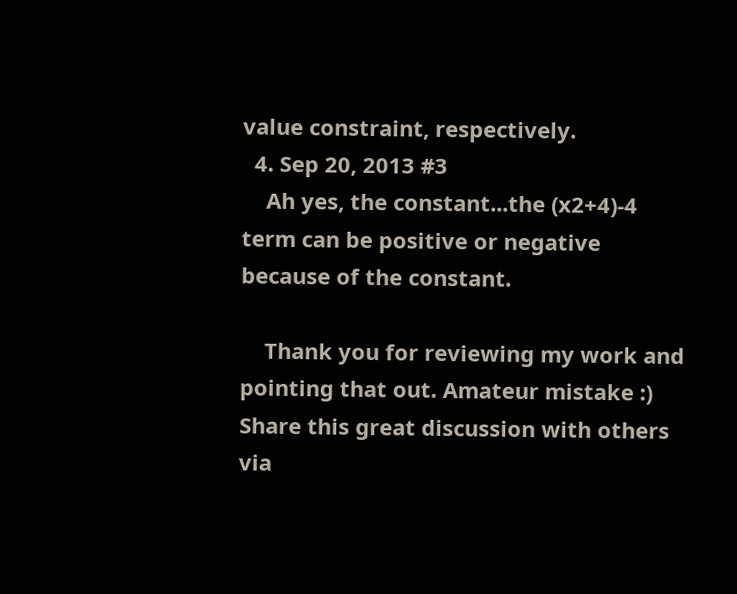value constraint, respectively.
  4. Sep 20, 2013 #3
    Ah yes, the constant...the (x2+4)-4 term can be positive or negative because of the constant.

    Thank you for reviewing my work and pointing that out. Amateur mistake :)
Share this great discussion with others via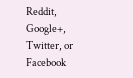Reddit, Google+, Twitter, or Facebook